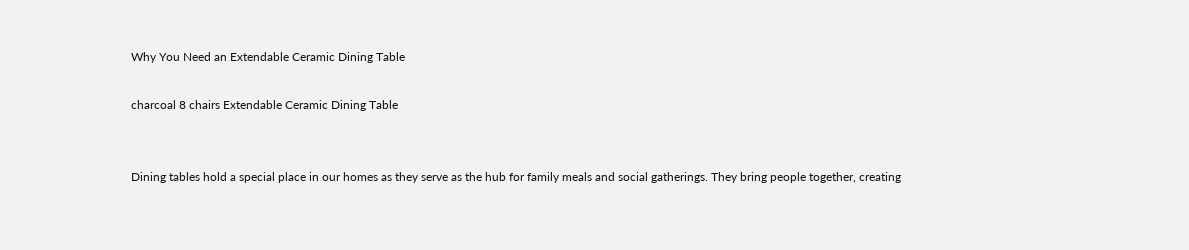Why You Need an Extendable Ceramic Dining Table

charcoal 8 chairs Extendable Ceramic Dining Table


Dining tables hold a special place in our homes as they serve as the hub for family meals and social gatherings. They bring people together, creating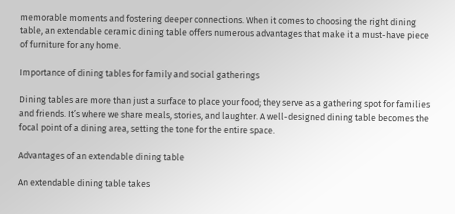memorable moments and fostering deeper connections. When it comes to choosing the right dining table, an extendable ceramic dining table offers numerous advantages that make it a must-have piece of furniture for any home.

Importance of dining tables for family and social gatherings

Dining tables are more than just a surface to place your food; they serve as a gathering spot for families and friends. It’s where we share meals, stories, and laughter. A well-designed dining table becomes the focal point of a dining area, setting the tone for the entire space.

Advantages of an extendable dining table

An extendable dining table takes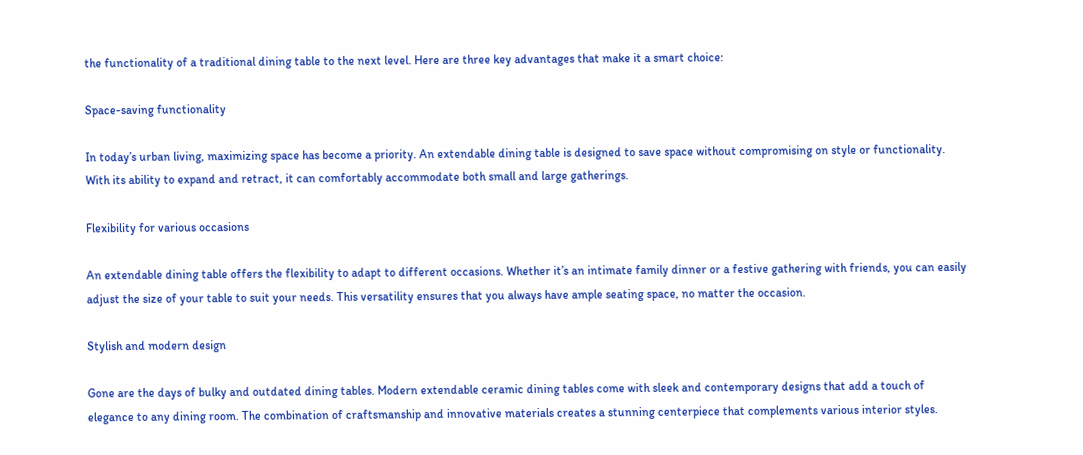the functionality of a traditional dining table to the next level. Here are three key advantages that make it a smart choice:

Space-saving functionality

In today’s urban living, maximizing space has become a priority. An extendable dining table is designed to save space without compromising on style or functionality. With its ability to expand and retract, it can comfortably accommodate both small and large gatherings.

Flexibility for various occasions

An extendable dining table offers the flexibility to adapt to different occasions. Whether it’s an intimate family dinner or a festive gathering with friends, you can easily adjust the size of your table to suit your needs. This versatility ensures that you always have ample seating space, no matter the occasion.

Stylish and modern design

Gone are the days of bulky and outdated dining tables. Modern extendable ceramic dining tables come with sleek and contemporary designs that add a touch of elegance to any dining room. The combination of craftsmanship and innovative materials creates a stunning centerpiece that complements various interior styles.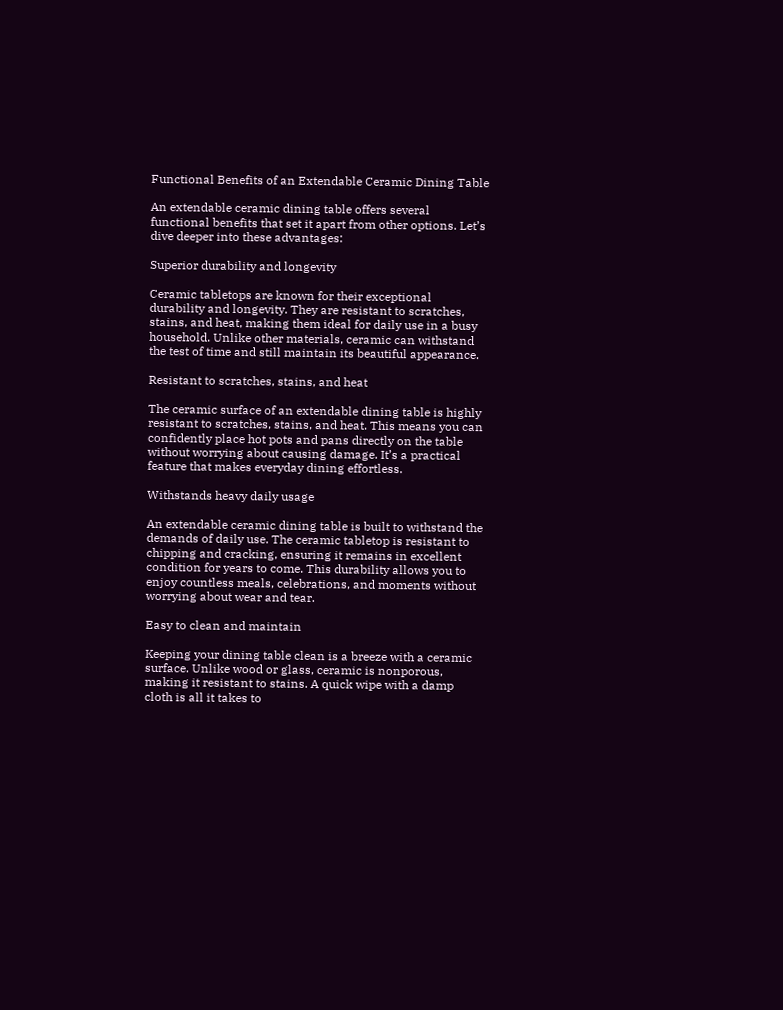Functional Benefits of an Extendable Ceramic Dining Table

An extendable ceramic dining table offers several functional benefits that set it apart from other options. Let’s dive deeper into these advantages:

Superior durability and longevity

Ceramic tabletops are known for their exceptional durability and longevity. They are resistant to scratches, stains, and heat, making them ideal for daily use in a busy household. Unlike other materials, ceramic can withstand the test of time and still maintain its beautiful appearance.

Resistant to scratches, stains, and heat

The ceramic surface of an extendable dining table is highly resistant to scratches, stains, and heat. This means you can confidently place hot pots and pans directly on the table without worrying about causing damage. It’s a practical feature that makes everyday dining effortless.

Withstands heavy daily usage

An extendable ceramic dining table is built to withstand the demands of daily use. The ceramic tabletop is resistant to chipping and cracking, ensuring it remains in excellent condition for years to come. This durability allows you to enjoy countless meals, celebrations, and moments without worrying about wear and tear.

Easy to clean and maintain

Keeping your dining table clean is a breeze with a ceramic surface. Unlike wood or glass, ceramic is nonporous, making it resistant to stains. A quick wipe with a damp cloth is all it takes to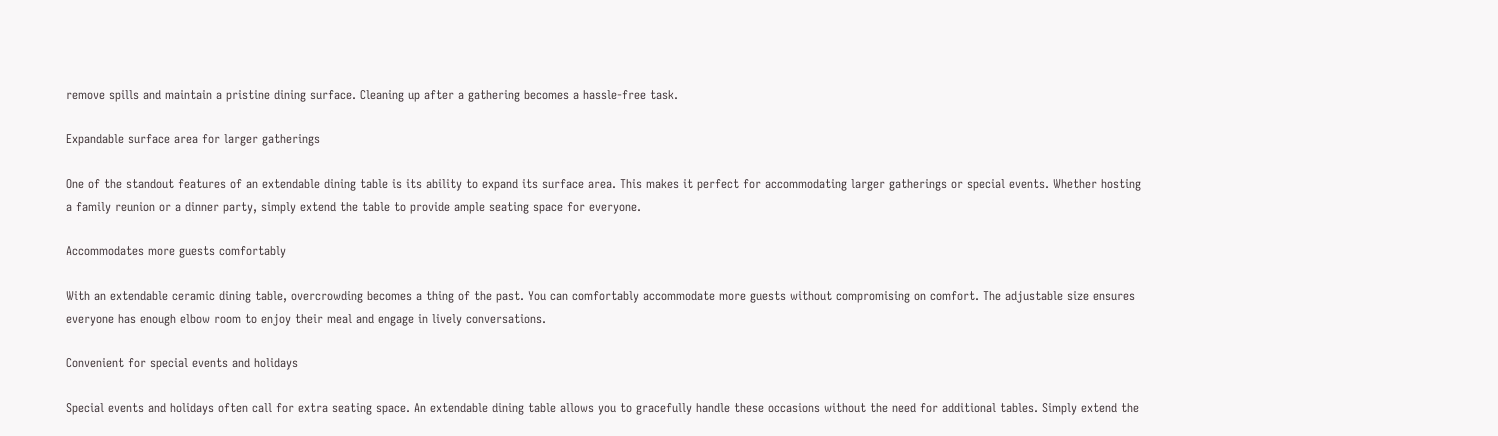remove spills and maintain a pristine dining surface. Cleaning up after a gathering becomes a hassle-free task.

Expandable surface area for larger gatherings

One of the standout features of an extendable dining table is its ability to expand its surface area. This makes it perfect for accommodating larger gatherings or special events. Whether hosting a family reunion or a dinner party, simply extend the table to provide ample seating space for everyone.

Accommodates more guests comfortably

With an extendable ceramic dining table, overcrowding becomes a thing of the past. You can comfortably accommodate more guests without compromising on comfort. The adjustable size ensures everyone has enough elbow room to enjoy their meal and engage in lively conversations.

Convenient for special events and holidays

Special events and holidays often call for extra seating space. An extendable dining table allows you to gracefully handle these occasions without the need for additional tables. Simply extend the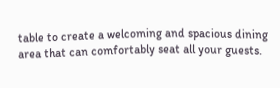table to create a welcoming and spacious dining area that can comfortably seat all your guests.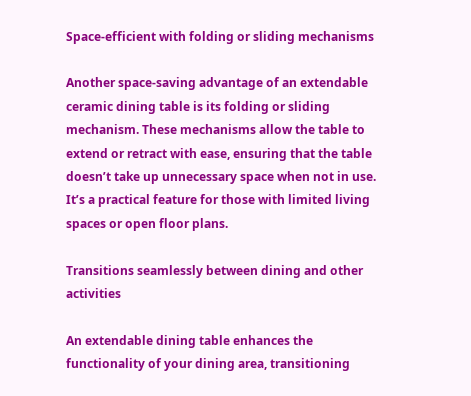Space-efficient with folding or sliding mechanisms

Another space-saving advantage of an extendable ceramic dining table is its folding or sliding mechanism. These mechanisms allow the table to extend or retract with ease, ensuring that the table doesn’t take up unnecessary space when not in use. It’s a practical feature for those with limited living spaces or open floor plans.

Transitions seamlessly between dining and other activities

An extendable dining table enhances the functionality of your dining area, transitioning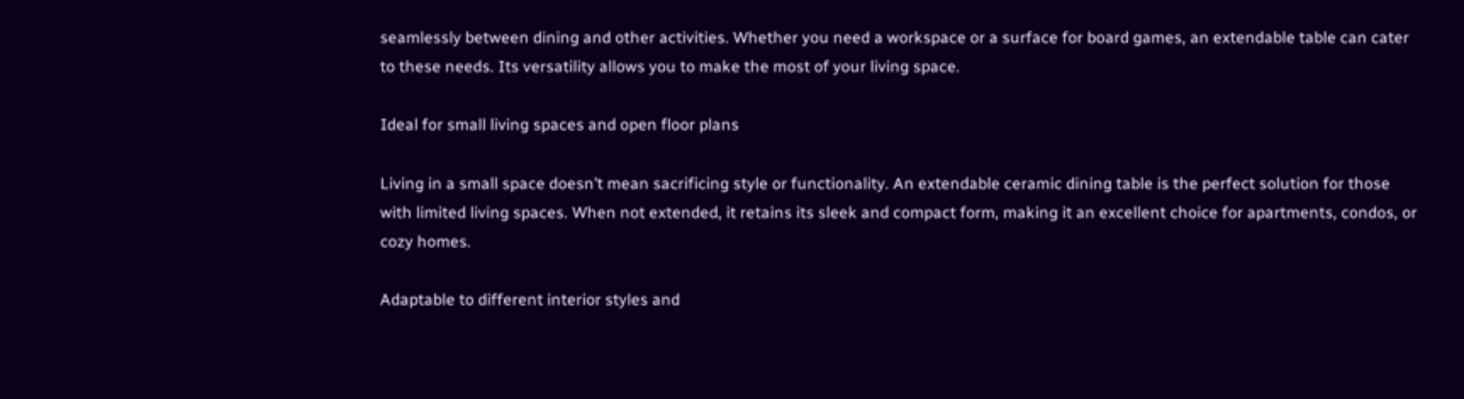seamlessly between dining and other activities. Whether you need a workspace or a surface for board games, an extendable table can cater to these needs. Its versatility allows you to make the most of your living space.

Ideal for small living spaces and open floor plans

Living in a small space doesn’t mean sacrificing style or functionality. An extendable ceramic dining table is the perfect solution for those with limited living spaces. When not extended, it retains its sleek and compact form, making it an excellent choice for apartments, condos, or cozy homes.

Adaptable to different interior styles and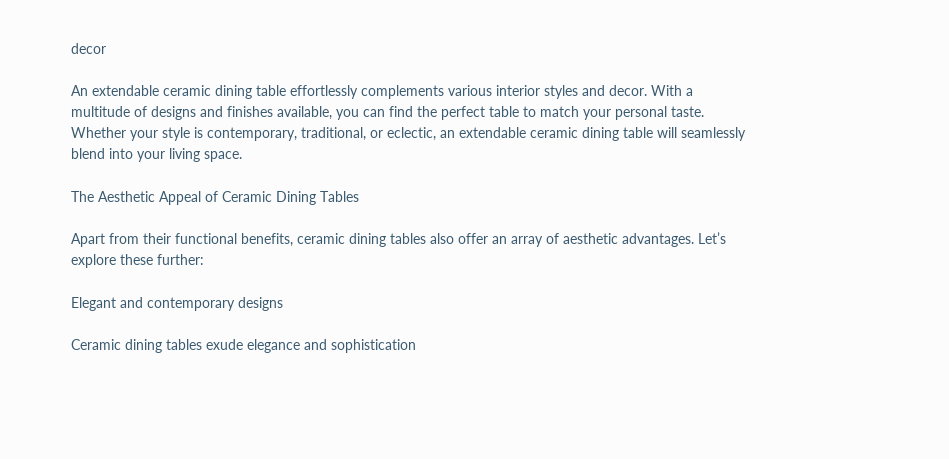decor

An extendable ceramic dining table effortlessly complements various interior styles and decor. With a multitude of designs and finishes available, you can find the perfect table to match your personal taste. Whether your style is contemporary, traditional, or eclectic, an extendable ceramic dining table will seamlessly blend into your living space.

The Aesthetic Appeal of Ceramic Dining Tables

Apart from their functional benefits, ceramic dining tables also offer an array of aesthetic advantages. Let’s explore these further:

Elegant and contemporary designs

Ceramic dining tables exude elegance and sophistication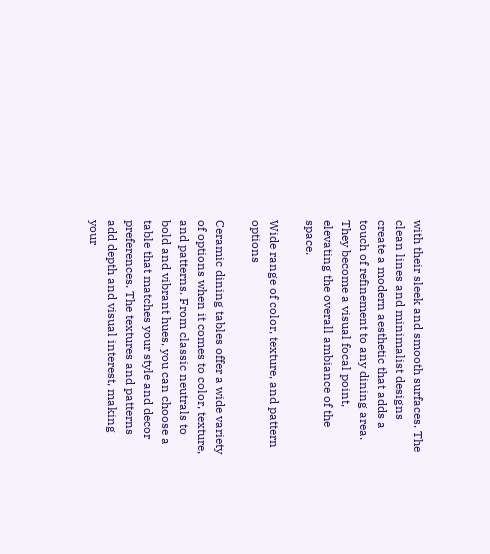with their sleek and smooth surfaces. The clean lines and minimalist designs create a modern aesthetic that adds a touch of refinement to any dining area. They become a visual focal point, elevating the overall ambiance of the space.

Wide range of color, texture, and pattern options

Ceramic dining tables offer a wide variety of options when it comes to color, texture, and patterns. From classic neutrals to bold and vibrant hues, you can choose a table that matches your style and decor preferences. The textures and patterns add depth and visual interest, making your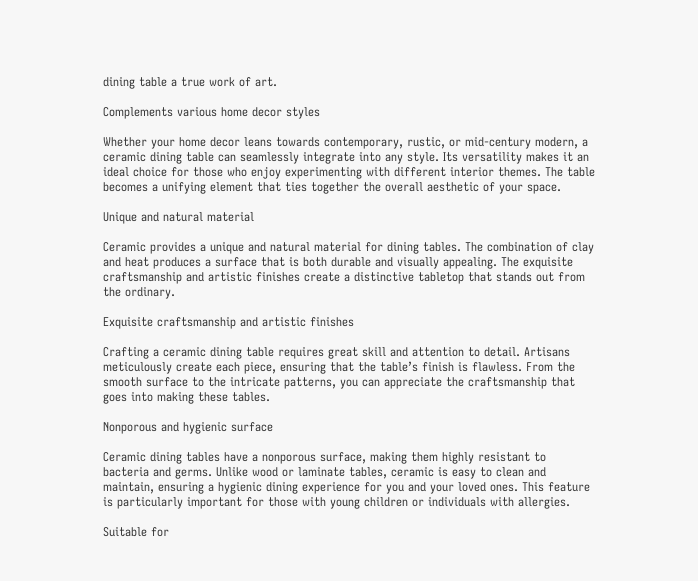dining table a true work of art.

Complements various home decor styles

Whether your home decor leans towards contemporary, rustic, or mid-century modern, a ceramic dining table can seamlessly integrate into any style. Its versatility makes it an ideal choice for those who enjoy experimenting with different interior themes. The table becomes a unifying element that ties together the overall aesthetic of your space.

Unique and natural material

Ceramic provides a unique and natural material for dining tables. The combination of clay and heat produces a surface that is both durable and visually appealing. The exquisite craftsmanship and artistic finishes create a distinctive tabletop that stands out from the ordinary.

Exquisite craftsmanship and artistic finishes

Crafting a ceramic dining table requires great skill and attention to detail. Artisans meticulously create each piece, ensuring that the table’s finish is flawless. From the smooth surface to the intricate patterns, you can appreciate the craftsmanship that goes into making these tables.

Nonporous and hygienic surface

Ceramic dining tables have a nonporous surface, making them highly resistant to bacteria and germs. Unlike wood or laminate tables, ceramic is easy to clean and maintain, ensuring a hygienic dining experience for you and your loved ones. This feature is particularly important for those with young children or individuals with allergies.

Suitable for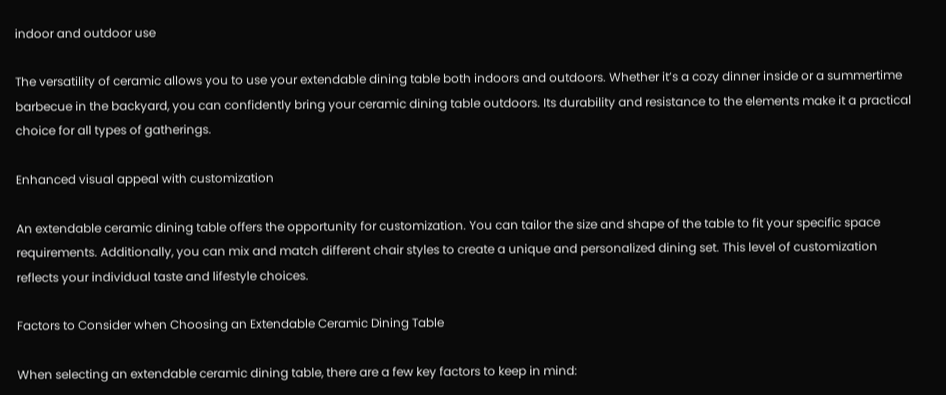indoor and outdoor use

The versatility of ceramic allows you to use your extendable dining table both indoors and outdoors. Whether it’s a cozy dinner inside or a summertime barbecue in the backyard, you can confidently bring your ceramic dining table outdoors. Its durability and resistance to the elements make it a practical choice for all types of gatherings.

Enhanced visual appeal with customization

An extendable ceramic dining table offers the opportunity for customization. You can tailor the size and shape of the table to fit your specific space requirements. Additionally, you can mix and match different chair styles to create a unique and personalized dining set. This level of customization reflects your individual taste and lifestyle choices.

Factors to Consider when Choosing an Extendable Ceramic Dining Table

When selecting an extendable ceramic dining table, there are a few key factors to keep in mind: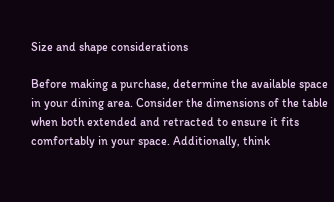Size and shape considerations

Before making a purchase, determine the available space in your dining area. Consider the dimensions of the table when both extended and retracted to ensure it fits comfortably in your space. Additionally, think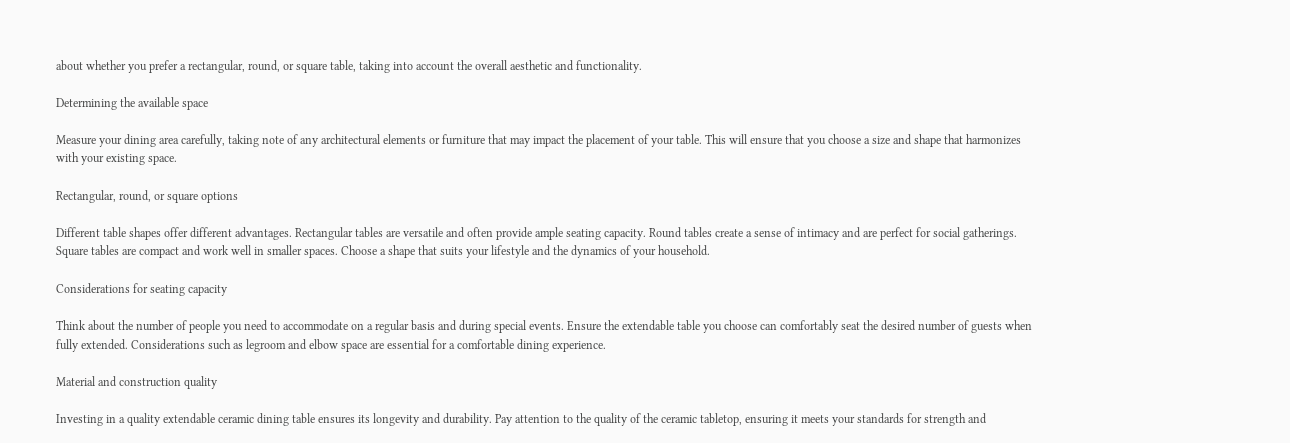about whether you prefer a rectangular, round, or square table, taking into account the overall aesthetic and functionality.

Determining the available space

Measure your dining area carefully, taking note of any architectural elements or furniture that may impact the placement of your table. This will ensure that you choose a size and shape that harmonizes with your existing space.

Rectangular, round, or square options

Different table shapes offer different advantages. Rectangular tables are versatile and often provide ample seating capacity. Round tables create a sense of intimacy and are perfect for social gatherings. Square tables are compact and work well in smaller spaces. Choose a shape that suits your lifestyle and the dynamics of your household.

Considerations for seating capacity

Think about the number of people you need to accommodate on a regular basis and during special events. Ensure the extendable table you choose can comfortably seat the desired number of guests when fully extended. Considerations such as legroom and elbow space are essential for a comfortable dining experience.

Material and construction quality

Investing in a quality extendable ceramic dining table ensures its longevity and durability. Pay attention to the quality of the ceramic tabletop, ensuring it meets your standards for strength and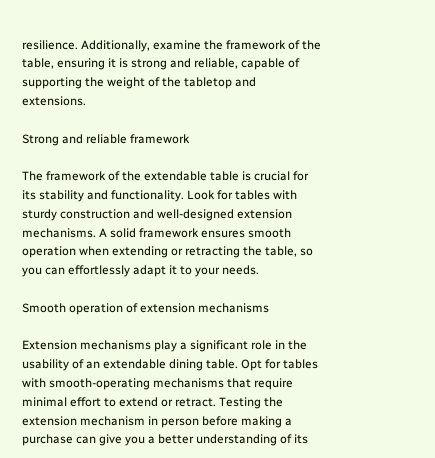resilience. Additionally, examine the framework of the table, ensuring it is strong and reliable, capable of supporting the weight of the tabletop and extensions.

Strong and reliable framework

The framework of the extendable table is crucial for its stability and functionality. Look for tables with sturdy construction and well-designed extension mechanisms. A solid framework ensures smooth operation when extending or retracting the table, so you can effortlessly adapt it to your needs.

Smooth operation of extension mechanisms

Extension mechanisms play a significant role in the usability of an extendable dining table. Opt for tables with smooth-operating mechanisms that require minimal effort to extend or retract. Testing the extension mechanism in person before making a purchase can give you a better understanding of its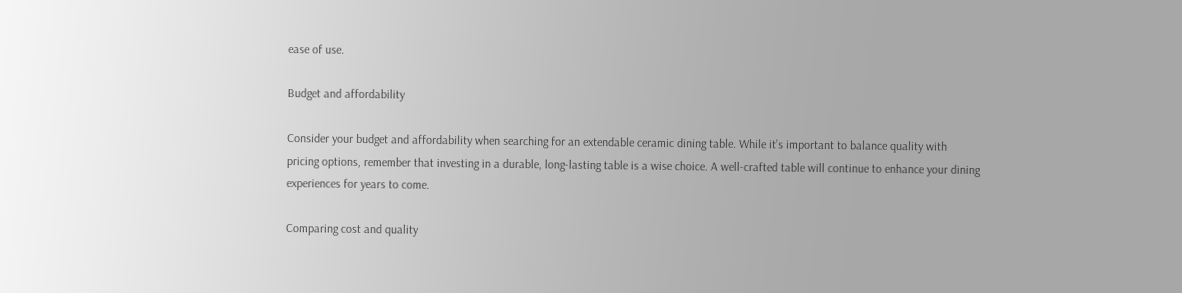ease of use.

Budget and affordability

Consider your budget and affordability when searching for an extendable ceramic dining table. While it’s important to balance quality with pricing options, remember that investing in a durable, long-lasting table is a wise choice. A well-crafted table will continue to enhance your dining experiences for years to come.

Comparing cost and quality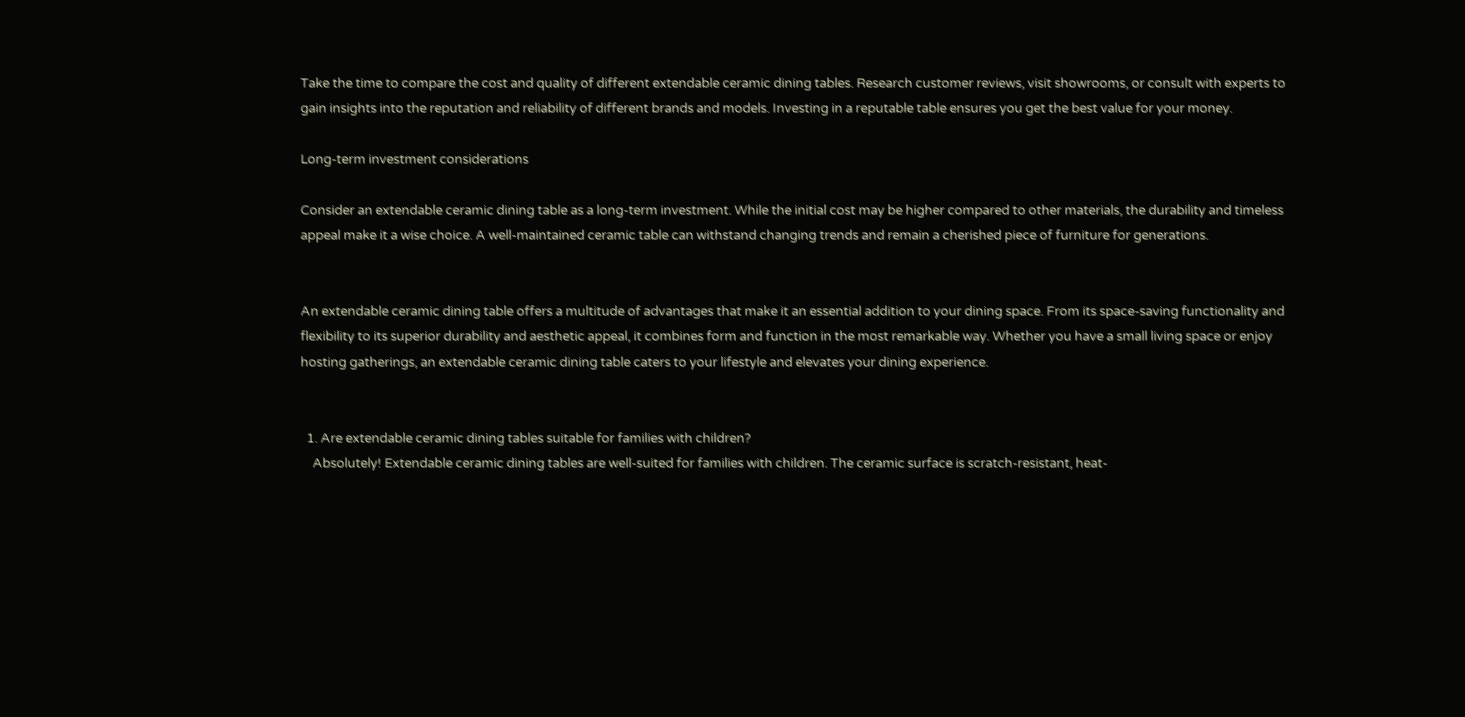Take the time to compare the cost and quality of different extendable ceramic dining tables. Research customer reviews, visit showrooms, or consult with experts to gain insights into the reputation and reliability of different brands and models. Investing in a reputable table ensures you get the best value for your money.

Long-term investment considerations

Consider an extendable ceramic dining table as a long-term investment. While the initial cost may be higher compared to other materials, the durability and timeless appeal make it a wise choice. A well-maintained ceramic table can withstand changing trends and remain a cherished piece of furniture for generations.


An extendable ceramic dining table offers a multitude of advantages that make it an essential addition to your dining space. From its space-saving functionality and flexibility to its superior durability and aesthetic appeal, it combines form and function in the most remarkable way. Whether you have a small living space or enjoy hosting gatherings, an extendable ceramic dining table caters to your lifestyle and elevates your dining experience.


  1. Are extendable ceramic dining tables suitable for families with children?
    Absolutely! Extendable ceramic dining tables are well-suited for families with children. The ceramic surface is scratch-resistant, heat-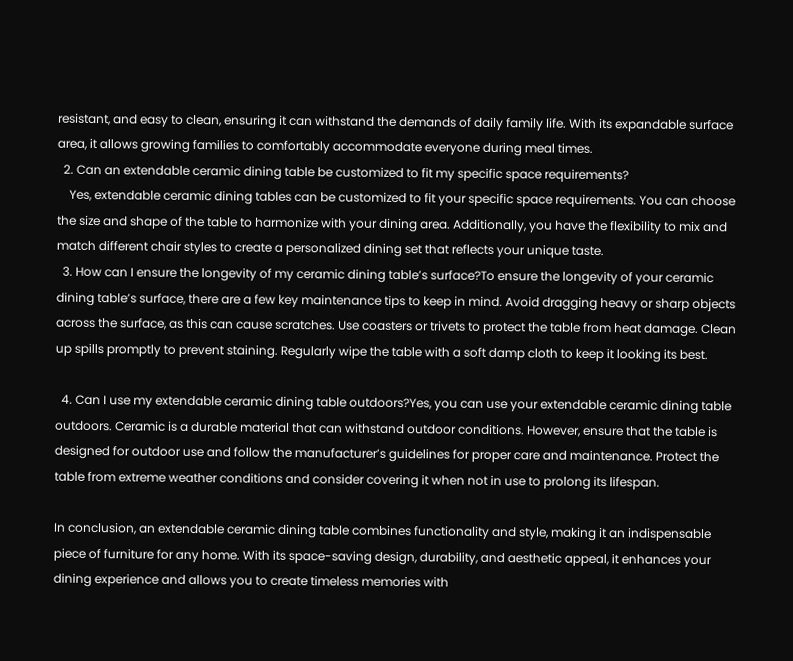resistant, and easy to clean, ensuring it can withstand the demands of daily family life. With its expandable surface area, it allows growing families to comfortably accommodate everyone during meal times.
  2. Can an extendable ceramic dining table be customized to fit my specific space requirements?
    Yes, extendable ceramic dining tables can be customized to fit your specific space requirements. You can choose the size and shape of the table to harmonize with your dining area. Additionally, you have the flexibility to mix and match different chair styles to create a personalized dining set that reflects your unique taste.
  3. How can I ensure the longevity of my ceramic dining table’s surface?To ensure the longevity of your ceramic dining table’s surface, there are a few key maintenance tips to keep in mind. Avoid dragging heavy or sharp objects across the surface, as this can cause scratches. Use coasters or trivets to protect the table from heat damage. Clean up spills promptly to prevent staining. Regularly wipe the table with a soft damp cloth to keep it looking its best.

  4. Can I use my extendable ceramic dining table outdoors?Yes, you can use your extendable ceramic dining table outdoors. Ceramic is a durable material that can withstand outdoor conditions. However, ensure that the table is designed for outdoor use and follow the manufacturer’s guidelines for proper care and maintenance. Protect the table from extreme weather conditions and consider covering it when not in use to prolong its lifespan.

In conclusion, an extendable ceramic dining table combines functionality and style, making it an indispensable piece of furniture for any home. With its space-saving design, durability, and aesthetic appeal, it enhances your dining experience and allows you to create timeless memories with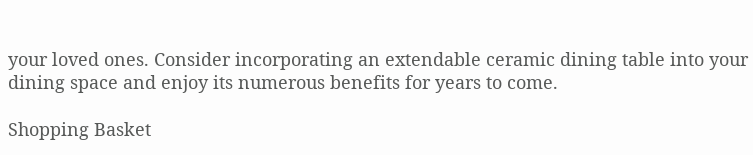your loved ones. Consider incorporating an extendable ceramic dining table into your dining space and enjoy its numerous benefits for years to come.

Shopping Basket